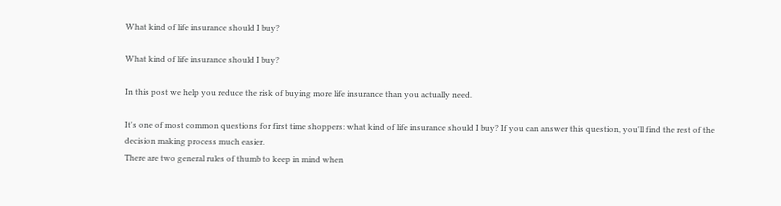What kind of life insurance should I buy?

What kind of life insurance should I buy?

In this post we help you reduce the risk of buying more life insurance than you actually need.

It's one of most common questions for first time shoppers: what kind of life insurance should I buy? If you can answer this question, you'll find the rest of the decision making process much easier.
There are two general rules of thumb to keep in mind when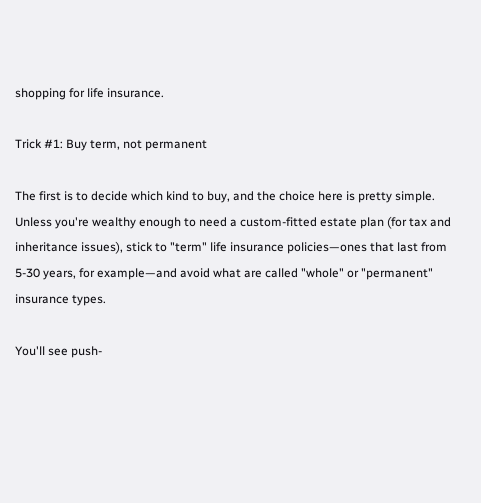shopping for life insurance.

Trick #1: Buy term, not permanent

The first is to decide which kind to buy, and the choice here is pretty simple. Unless you're wealthy enough to need a custom-fitted estate plan (for tax and inheritance issues), stick to "term" life insurance policies—ones that last from 5-30 years, for example—and avoid what are called "whole" or "permanent" insurance types.

You'll see push-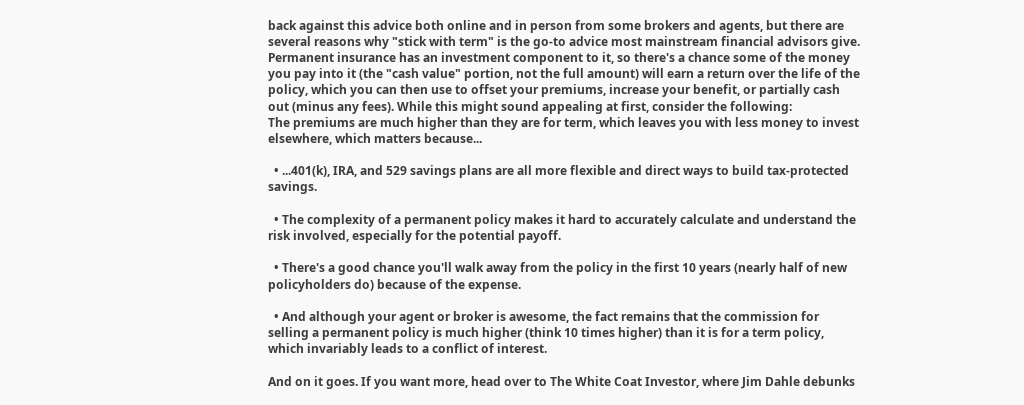back against this advice both online and in person from some brokers and agents, but there are several reasons why "stick with term" is the go-to advice most mainstream financial advisors give. Permanent insurance has an investment component to it, so there's a chance some of the money you pay into it (the "cash value" portion, not the full amount) will earn a return over the life of the policy, which you can then use to offset your premiums, increase your benefit, or partially cash out (minus any fees). While this might sound appealing at first, consider the following:
The premiums are much higher than they are for term, which leaves you with less money to invest elsewhere, which matters because...

  • ...401(k), IRA, and 529 savings plans are all more flexible and direct ways to build tax-protected savings.

  • The complexity of a permanent policy makes it hard to accurately calculate and understand the risk involved, especially for the potential payoff.

  • There's a good chance you'll walk away from the policy in the first 10 years (nearly half of new policyholders do) because of the expense.

  • And although your agent or broker is awesome, the fact remains that the commission for selling a permanent policy is much higher (think 10 times higher) than it is for a term policy, which invariably leads to a conflict of interest.

And on it goes. If you want more, head over to The White Coat Investor, where Jim Dahle debunks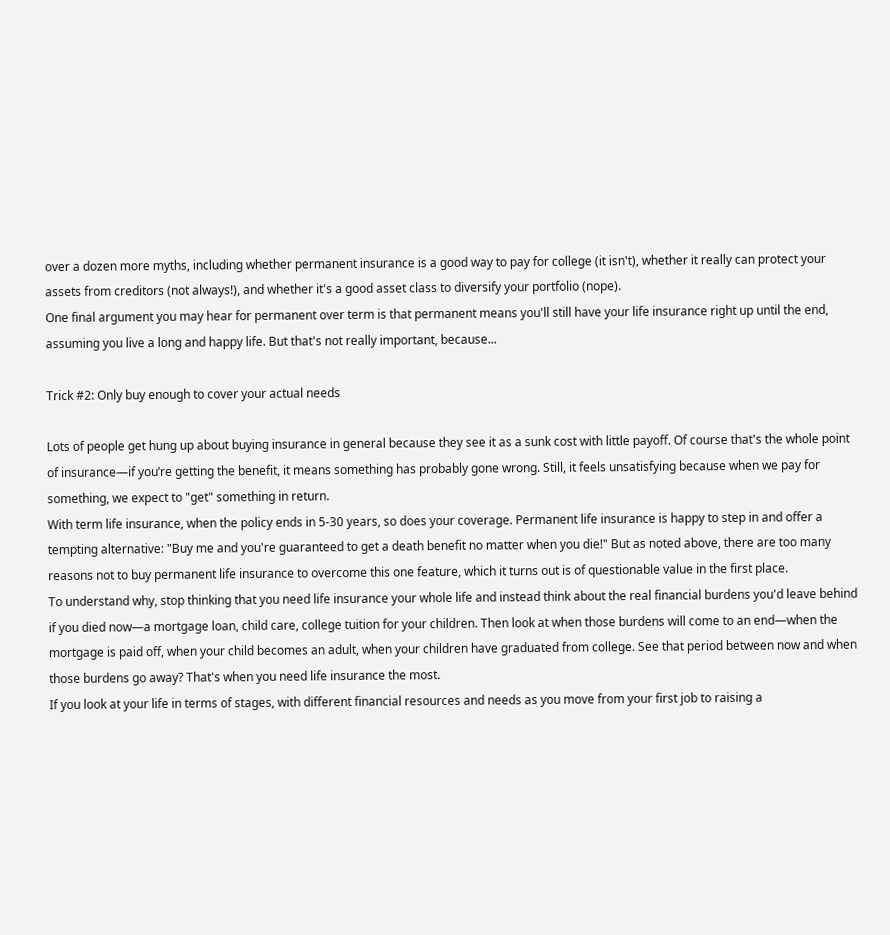over a dozen more myths, including whether permanent insurance is a good way to pay for college (it isn't), whether it really can protect your assets from creditors (not always!), and whether it's a good asset class to diversify your portfolio (nope).
One final argument you may hear for permanent over term is that permanent means you'll still have your life insurance right up until the end, assuming you live a long and happy life. But that's not really important, because...

Trick #2: Only buy enough to cover your actual needs

Lots of people get hung up about buying insurance in general because they see it as a sunk cost with little payoff. Of course that's the whole point of insurance—if you’re getting the benefit, it means something has probably gone wrong. Still, it feels unsatisfying because when we pay for something, we expect to "get" something in return.
With term life insurance, when the policy ends in 5-30 years, so does your coverage. Permanent life insurance is happy to step in and offer a tempting alternative: "Buy me and you're guaranteed to get a death benefit no matter when you die!" But as noted above, there are too many reasons not to buy permanent life insurance to overcome this one feature, which it turns out is of questionable value in the first place.
To understand why, stop thinking that you need life insurance your whole life and instead think about the real financial burdens you'd leave behind if you died now—a mortgage loan, child care, college tuition for your children. Then look at when those burdens will come to an end—when the mortgage is paid off, when your child becomes an adult, when your children have graduated from college. See that period between now and when those burdens go away? That's when you need life insurance the most.
If you look at your life in terms of stages, with different financial resources and needs as you move from your first job to raising a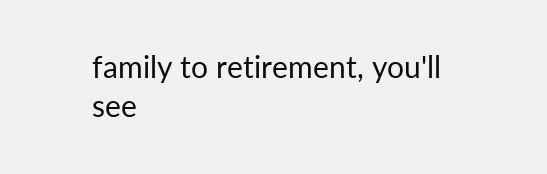family to retirement, you'll see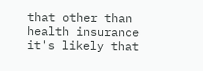that other than health insurance it's likely that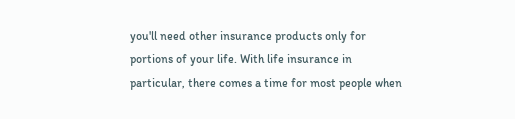you'll need other insurance products only for portions of your life. With life insurance in particular, there comes a time for most people when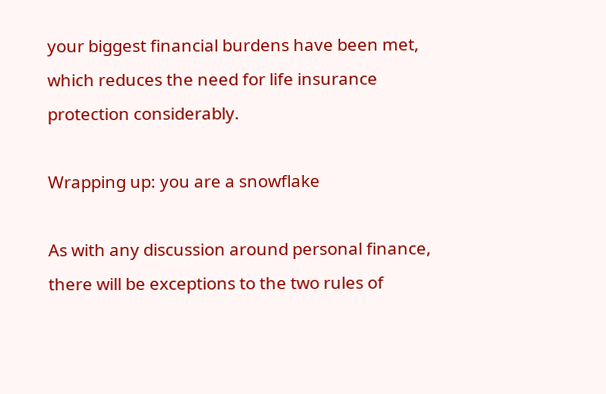your biggest financial burdens have been met, which reduces the need for life insurance protection considerably.

Wrapping up: you are a snowflake

As with any discussion around personal finance, there will be exceptions to the two rules of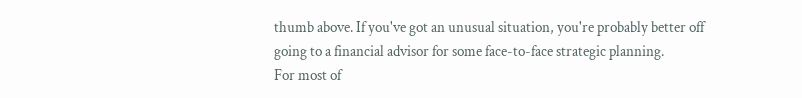thumb above. If you've got an unusual situation, you're probably better off going to a financial advisor for some face-to-face strategic planning.
For most of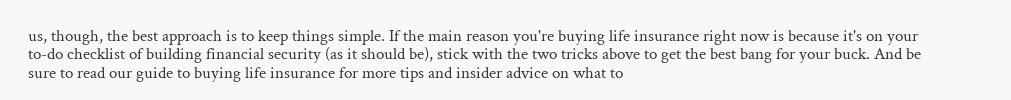us, though, the best approach is to keep things simple. If the main reason you're buying life insurance right now is because it's on your to-do checklist of building financial security (as it should be), stick with the two tricks above to get the best bang for your buck. And be sure to read our guide to buying life insurance for more tips and insider advice on what to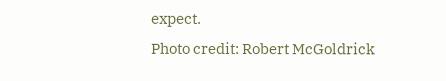expect.
Photo credit: Robert McGoldrick